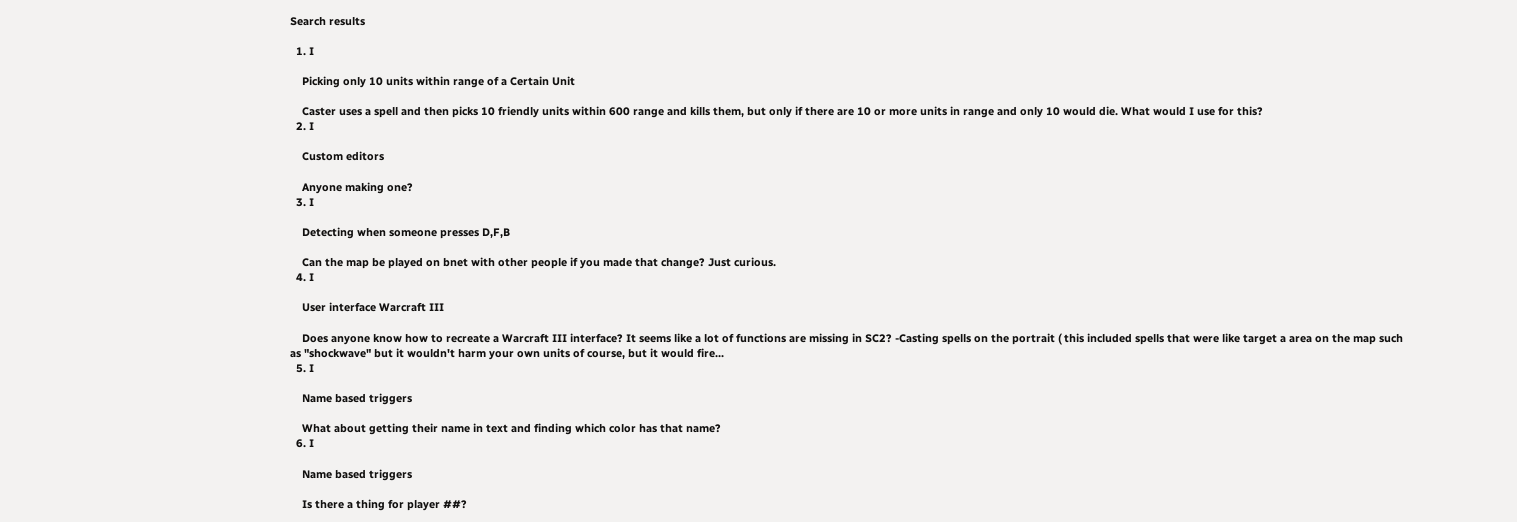Search results

  1. I

    Picking only 10 units within range of a Certain Unit

    Caster uses a spell and then picks 10 friendly units within 600 range and kills them, but only if there are 10 or more units in range and only 10 would die. What would I use for this?
  2. I

    Custom editors

    Anyone making one?
  3. I

    Detecting when someone presses D,F,B

    Can the map be played on bnet with other people if you made that change? Just curious.
  4. I

    User interface Warcraft III

    Does anyone know how to recreate a Warcraft III interface? It seems like a lot of functions are missing in SC2? -Casting spells on the portrait ( this included spells that were like target a area on the map such as "shockwave" but it wouldn't harm your own units of course, but it would fire...
  5. I

    Name based triggers

    What about getting their name in text and finding which color has that name?
  6. I

    Name based triggers

    Is there a thing for player ##?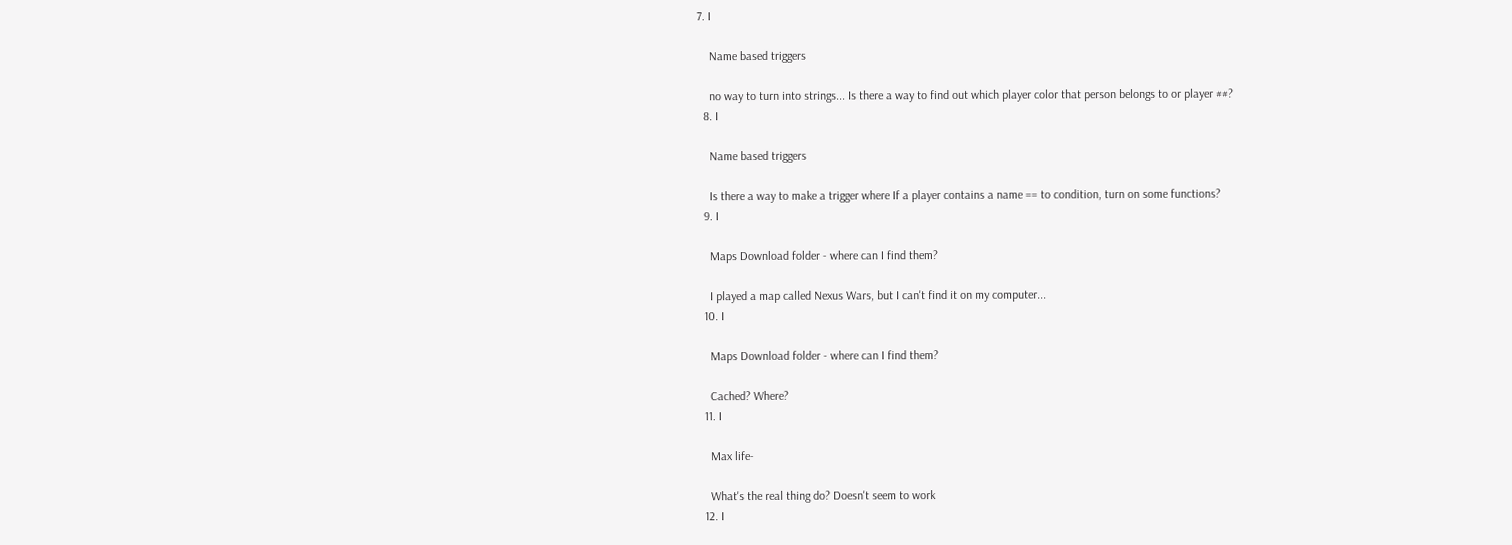7. I

    Name based triggers

    no way to turn into strings... Is there a way to find out which player color that person belongs to or player ##?
  8. I

    Name based triggers

    Is there a way to make a trigger where If a player contains a name == to condition, turn on some functions?
  9. I

    Maps Download folder - where can I find them?

    I played a map called Nexus Wars, but I can't find it on my computer...
  10. I

    Maps Download folder - where can I find them?

    Cached? Where?
  11. I

    Max life-

    What's the real thing do? Doesn't seem to work
  12. I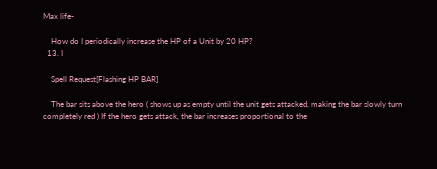Max life-

    How do I periodically increase the HP of a Unit by 20 HP?
  13. I

    Spell Request[Flashing HP BAR]

    The bar sits above the hero ( shows up as empty until the unit gets attacked, making the bar slowly turn completely red ) If the hero gets attack, the bar increases proportional to the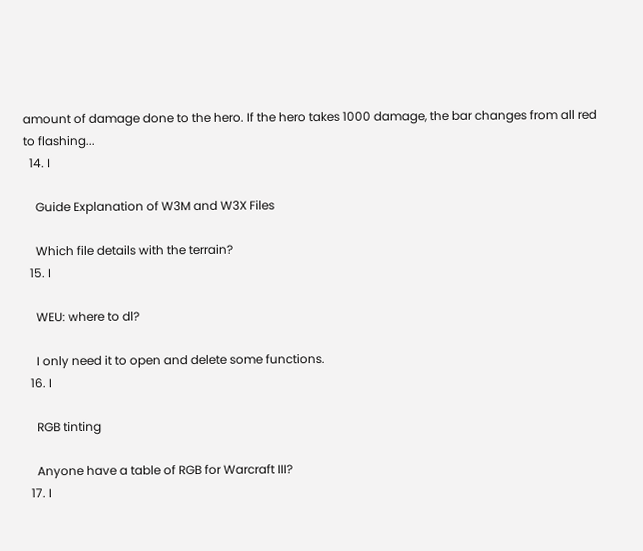amount of damage done to the hero. If the hero takes 1000 damage, the bar changes from all red to flashing...
  14. I

    Guide Explanation of W3M and W3X Files

    Which file details with the terrain?
  15. I

    WEU: where to dl?

    I only need it to open and delete some functions.
  16. I

    RGB tinting

    Anyone have a table of RGB for Warcraft III?
  17. I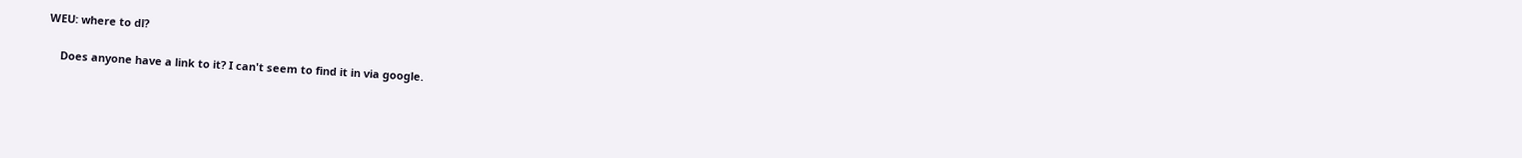WEU: where to dl?

    Does anyone have a link to it? I can't seem to find it in via google.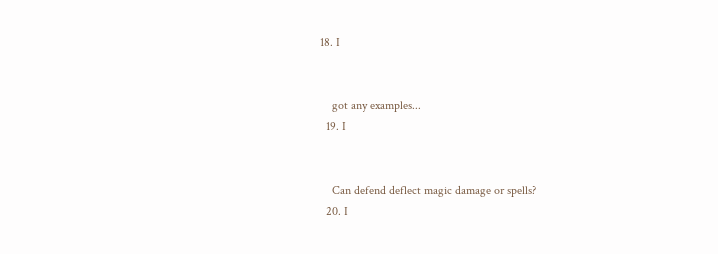18. I


    got any examples...
  19. I


    Can defend deflect magic damage or spells?
  20. I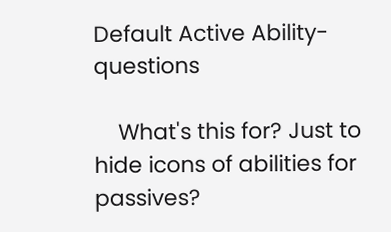Default Active Ability-questions

    What's this for? Just to hide icons of abilities for passives?